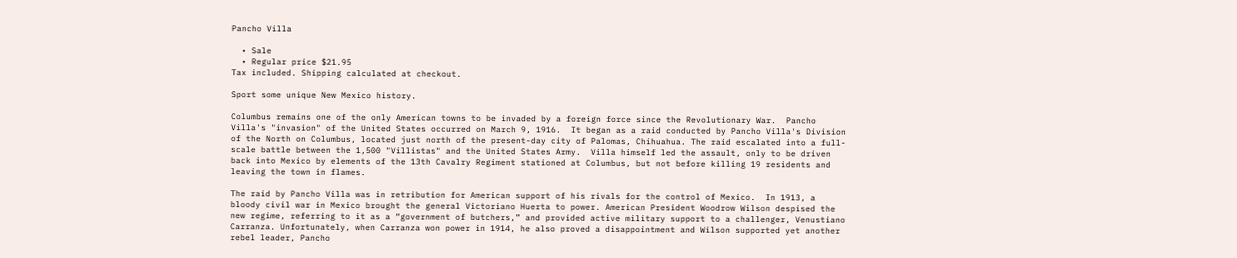Pancho Villa

  • Sale
  • Regular price $21.95
Tax included. Shipping calculated at checkout.

Sport some unique New Mexico history.

Columbus remains one of the only American towns to be invaded by a foreign force since the Revolutionary War.  Pancho Villa's "invasion" of the United States occurred on March 9, 1916.  It began as a raid conducted by Pancho Villa's Division of the North on Columbus, located just north of the present-day city of Palomas, Chihuahua. The raid escalated into a full-scale battle between the 1,500 "Villistas" and the United States Army.  Villa himself led the assault, only to be driven back into Mexico by elements of the 13th Cavalry Regiment stationed at Columbus, but not before killing 19 residents and leaving the town in flames.

The raid by Pancho Villa was in retribution for American support of his rivals for the control of Mexico.  In 1913, a bloody civil war in Mexico brought the general Victoriano Huerta to power. American President Woodrow Wilson despised the new regime, referring to it as a “government of butchers,” and provided active military support to a challenger, Venustiano Carranza. Unfortunately, when Carranza won power in 1914, he also proved a disappointment and Wilson supported yet another rebel leader, Pancho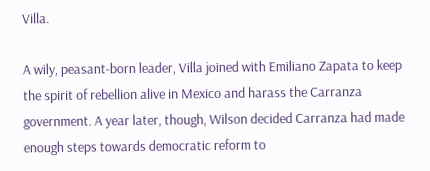Villa.

A wily, peasant-born leader, Villa joined with Emiliano Zapata to keep the spirit of rebellion alive in Mexico and harass the Carranza government. A year later, though, Wilson decided Carranza had made enough steps towards democratic reform to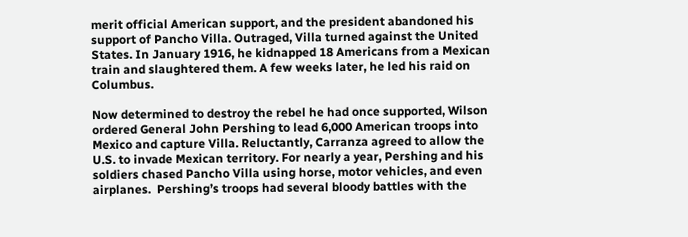merit official American support, and the president abandoned his support of Pancho Villa. Outraged, Villa turned against the United States. In January 1916, he kidnapped 18 Americans from a Mexican train and slaughtered them. A few weeks later, he led his raid on Columbus.

Now determined to destroy the rebel he had once supported, Wilson ordered General John Pershing to lead 6,000 American troops into Mexico and capture Villa. Reluctantly, Carranza agreed to allow the U.S. to invade Mexican territory. For nearly a year, Pershing and his soldiers chased Pancho Villa using horse, motor vehicles, and even airplanes.  Pershing’s troops had several bloody battles with the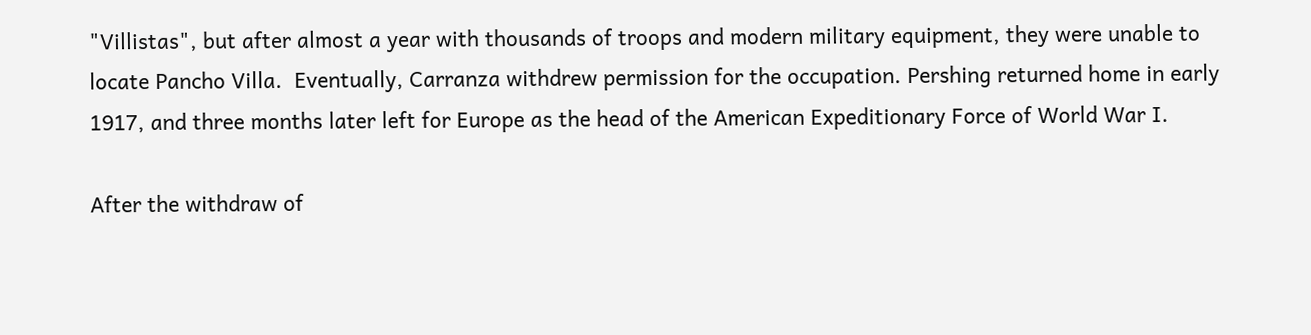"Villistas", but after almost a year with thousands of troops and modern military equipment, they were unable to locate Pancho Villa.  Eventually, Carranza withdrew permission for the occupation. Pershing returned home in early 1917, and three months later left for Europe as the head of the American Expeditionary Force of World War I.

After the withdraw of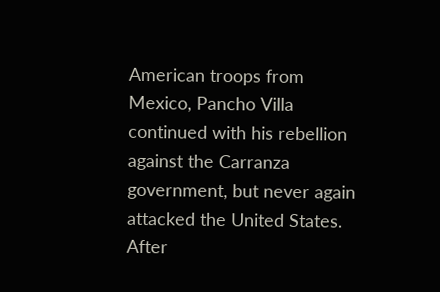American troops from Mexico, Pancho Villa continued with his rebellion against the Carranza government, but never again attacked the United States.  After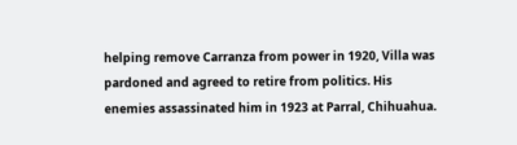helping remove Carranza from power in 1920, Villa was pardoned and agreed to retire from politics. His enemies assassinated him in 1923 at Parral, Chihuahua.